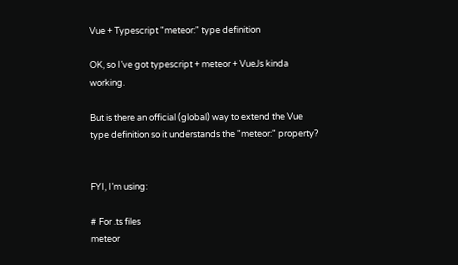Vue + Typescript "meteor:" type definition

OK, so I’ve got typescript + meteor + VueJs kinda working.

But is there an official (global) way to extend the Vue type definition so it understands the "meteor:" property?


FYI, I’m using:

# For .ts files
meteor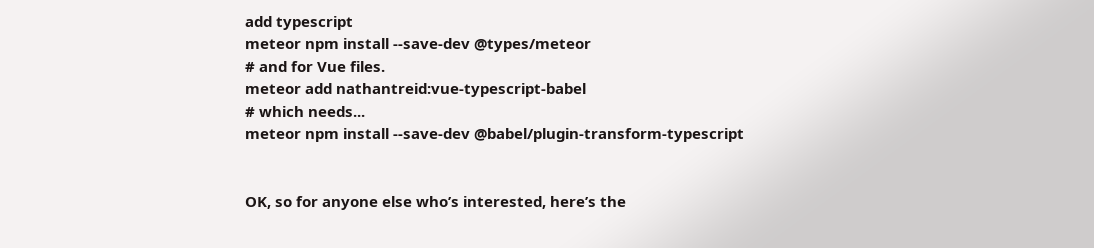add typescript
meteor npm install --save-dev @types/meteor
# and for Vue files.
meteor add nathantreid:vue-typescript-babel
# which needs...
meteor npm install --save-dev @babel/plugin-transform-typescript


OK, so for anyone else who’s interested, here’s the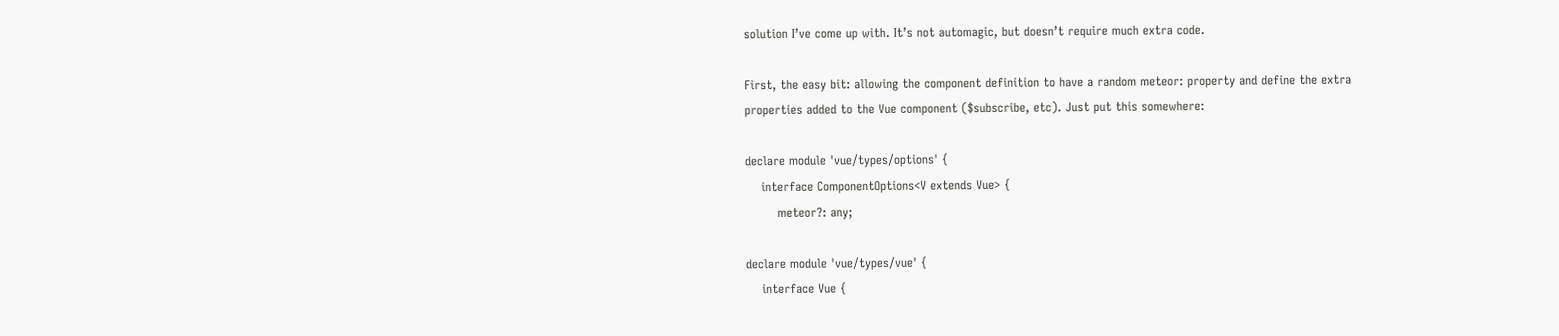solution I’ve come up with. It’s not automagic, but doesn’t require much extra code.

First, the easy bit: allowing the component definition to have a random meteor: property and define the extra properties added to the Vue component ($subscribe, etc). Just put this somewhere:

declare module 'vue/types/options' {
    interface ComponentOptions<V extends Vue> {
        meteor?: any;

declare module 'vue/types/vue' {
    interface Vue {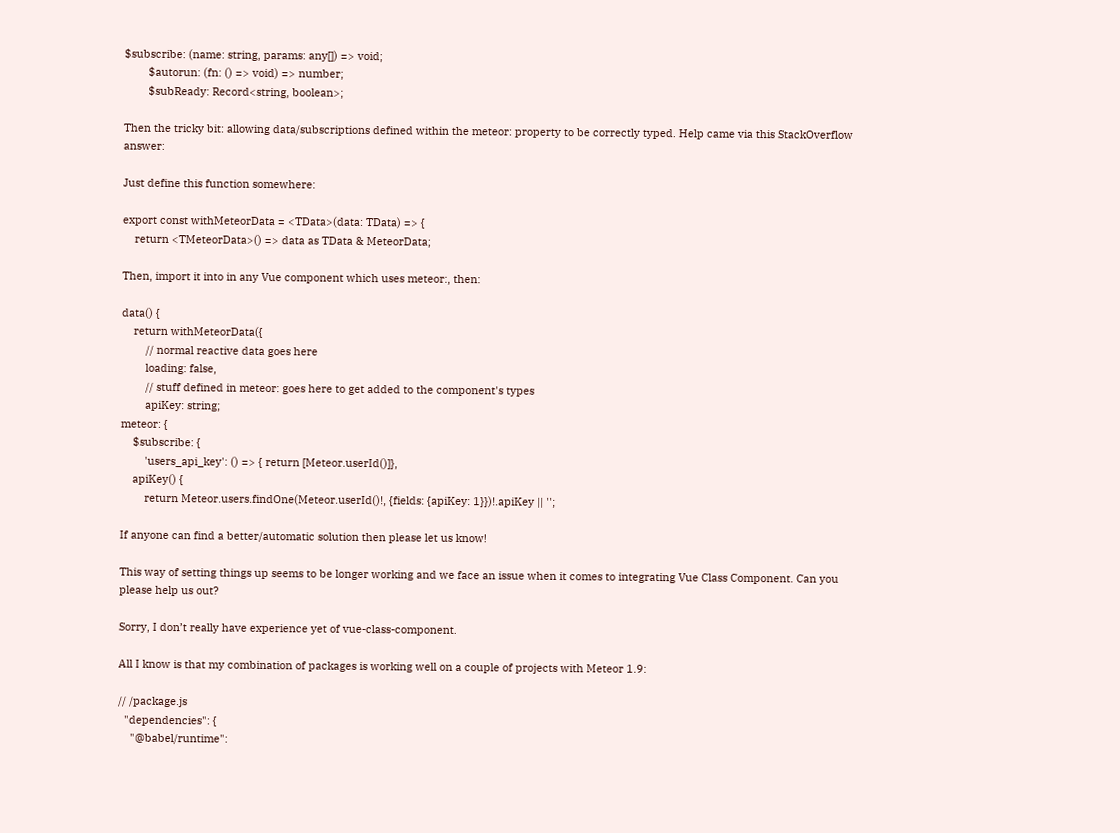$subscribe: (name: string, params: any[]) => void;
        $autorun: (fn: () => void) => number;
        $subReady: Record<string, boolean>;

Then the tricky bit: allowing data/subscriptions defined within the meteor: property to be correctly typed. Help came via this StackOverflow answer:

Just define this function somewhere:

export const withMeteorData = <TData>(data: TData) => {
    return <TMeteorData>() => data as TData & MeteorData;

Then, import it into in any Vue component which uses meteor:, then:

data() {
    return withMeteorData({
        // normal reactive data goes here
        loading: false,
        // stuff defined in meteor: goes here to get added to the component's types
        apiKey: string;
meteor: {
    $subscribe: {
        'users_api_key': () => { return [Meteor.userId()]},
    apiKey() {
        return Meteor.users.findOne(Meteor.userId()!, {fields: {apiKey: 1}})!.apiKey || '';

If anyone can find a better/automatic solution then please let us know!

This way of setting things up seems to be longer working and we face an issue when it comes to integrating Vue Class Component. Can you please help us out?

Sorry, I don’t really have experience yet of vue-class-component.

All I know is that my combination of packages is working well on a couple of projects with Meteor 1.9:

// /package.js
  "dependencies": {
    "@babel/runtime":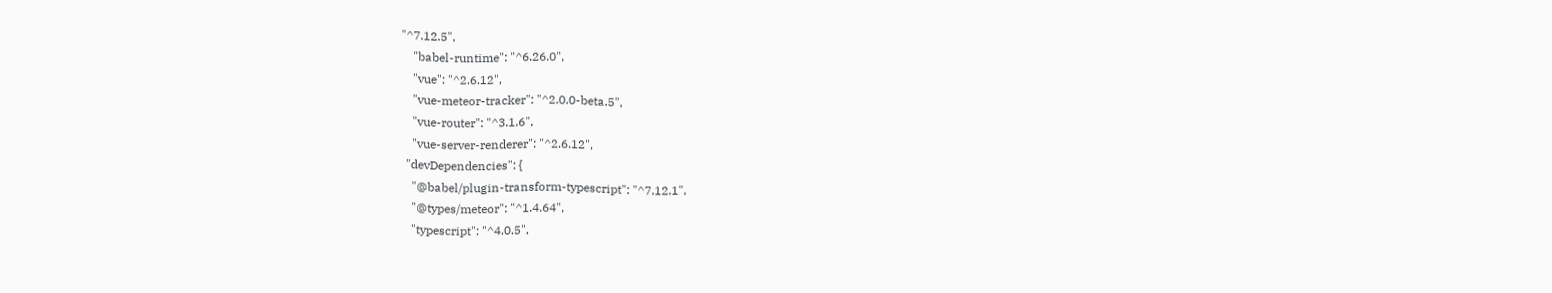"^7.12.5",
    "babel-runtime": "^6.26.0",
    "vue": "^2.6.12",
    "vue-meteor-tracker": "^2.0.0-beta.5",
    "vue-router": "^3.1.6",
    "vue-server-renderer": "^2.6.12",
  "devDependencies": {
    "@babel/plugin-transform-typescript": "^7.12.1",
    "@types/meteor": "^1.4.64",
    "typescript": "^4.0.5",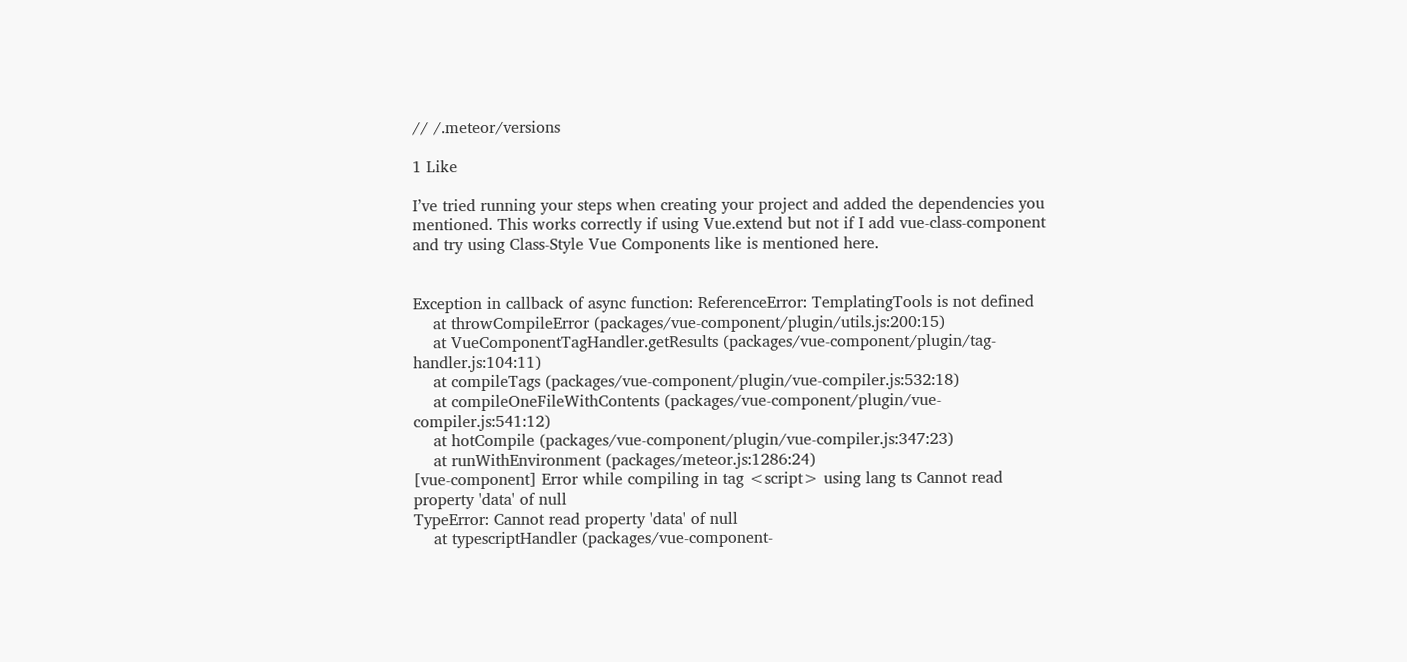// /.meteor/versions

1 Like

I’ve tried running your steps when creating your project and added the dependencies you mentioned. This works correctly if using Vue.extend but not if I add vue-class-component and try using Class-Style Vue Components like is mentioned here.


Exception in callback of async function: ReferenceError: TemplatingTools is not defined
    at throwCompileError (packages/vue-component/plugin/utils.js:200:15)
    at VueComponentTagHandler.getResults (packages/vue-component/plugin/tag-handler.js:104:11)
    at compileTags (packages/vue-component/plugin/vue-compiler.js:532:18)
    at compileOneFileWithContents (packages/vue-component/plugin/vue-compiler.js:541:12)
    at hotCompile (packages/vue-component/plugin/vue-compiler.js:347:23)
    at runWithEnvironment (packages/meteor.js:1286:24)
[vue-component] Error while compiling in tag <script> using lang ts Cannot read property 'data' of null
TypeError: Cannot read property 'data' of null
    at typescriptHandler (packages/vue-component-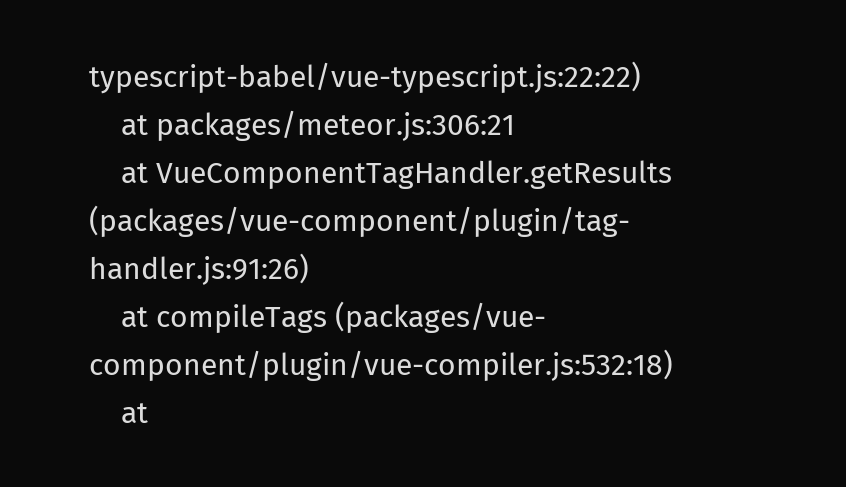typescript-babel/vue-typescript.js:22:22)
    at packages/meteor.js:306:21
    at VueComponentTagHandler.getResults (packages/vue-component/plugin/tag-handler.js:91:26)
    at compileTags (packages/vue-component/plugin/vue-compiler.js:532:18)
    at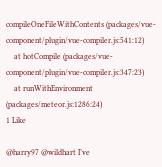compileOneFileWithContents (packages/vue-component/plugin/vue-compiler.js:541:12)
    at hotCompile (packages/vue-component/plugin/vue-compiler.js:347:23)
    at runWithEnvironment (packages/meteor.js:1286:24)
1 Like

@harry97 @wildhart I’ve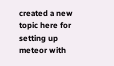created a new topic here for setting up meteor with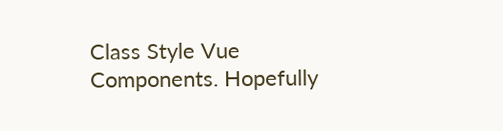Class Style Vue Components. Hopefully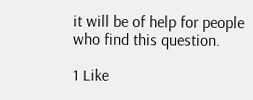it will be of help for people who find this question.

1 Like